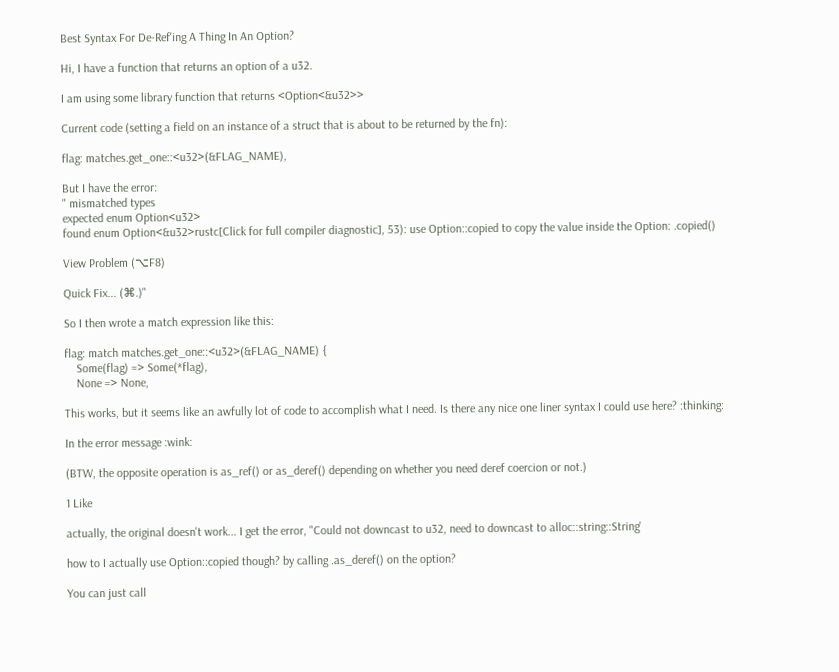Best Syntax For De-Ref'ing A Thing In An Option?

Hi, I have a function that returns an option of a u32.

I am using some library function that returns <Option<&u32>>

Current code (setting a field on an instance of a struct that is about to be returned by the fn):

flag: matches.get_one::<u32>(&FLAG_NAME),

But I have the error:
" mismatched types
expected enum Option<u32>
found enum Option<&u32>rustc[Click for full compiler diagnostic], 53): use Option::copied to copy the value inside the Option: .copied()

View Problem (⌥F8)

Quick Fix... (⌘.)"

So I then wrote a match expression like this:

flag: match matches.get_one::<u32>(&FLAG_NAME) {
    Some(flag) => Some(*flag),
    None => None,

This works, but it seems like an awfully lot of code to accomplish what I need. Is there any nice one liner syntax I could use here? :thinking:

In the error message :wink:

(BTW, the opposite operation is as_ref() or as_deref() depending on whether you need deref coercion or not.)

1 Like

actually, the original doesn't work... I get the error, "Could not downcast to u32, need to downcast to alloc::string::String'

how to I actually use Option::copied though? by calling .as_deref() on the option?

You can just call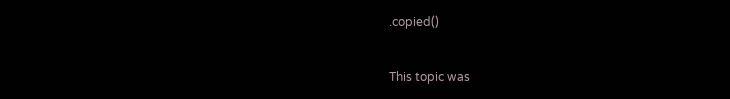.copied()


This topic was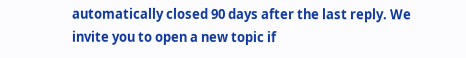automatically closed 90 days after the last reply. We invite you to open a new topic if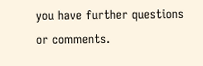you have further questions or comments.